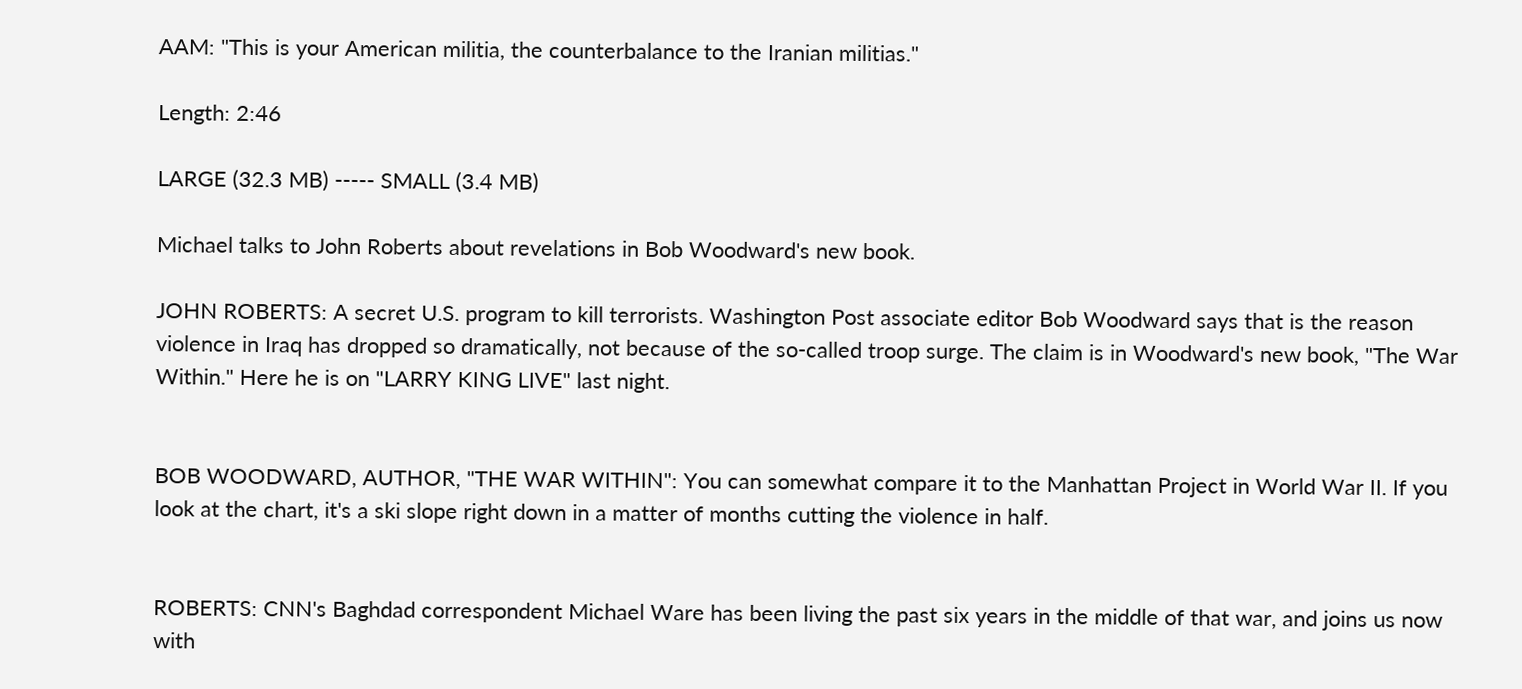AAM: "This is your American militia, the counterbalance to the Iranian militias."

Length: 2:46

LARGE (32.3 MB) ----- SMALL (3.4 MB)

Michael talks to John Roberts about revelations in Bob Woodward's new book.

JOHN ROBERTS: A secret U.S. program to kill terrorists. Washington Post associate editor Bob Woodward says that is the reason violence in Iraq has dropped so dramatically, not because of the so-called troop surge. The claim is in Woodward's new book, "The War Within." Here he is on "LARRY KING LIVE" last night.


BOB WOODWARD, AUTHOR, "THE WAR WITHIN": You can somewhat compare it to the Manhattan Project in World War II. If you look at the chart, it's a ski slope right down in a matter of months cutting the violence in half.


ROBERTS: CNN's Baghdad correspondent Michael Ware has been living the past six years in the middle of that war, and joins us now with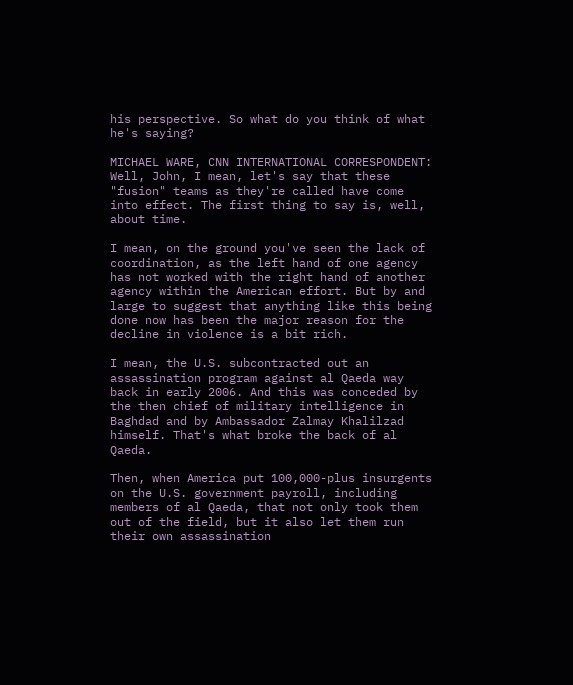his perspective. So what do you think of what he's saying?

MICHAEL WARE, CNN INTERNATIONAL CORRESPONDENT: Well, John, I mean, let's say that these "fusion" teams as they're called have come into effect. The first thing to say is, well, about time.

I mean, on the ground you've seen the lack of coordination, as the left hand of one agency has not worked with the right hand of another agency within the American effort. But by and large to suggest that anything like this being done now has been the major reason for the decline in violence is a bit rich.

I mean, the U.S. subcontracted out an assassination program against al Qaeda way back in early 2006. And this was conceded by the then chief of military intelligence in Baghdad and by Ambassador Zalmay Khalilzad himself. That's what broke the back of al Qaeda.

Then, when America put 100,000-plus insurgents on the U.S. government payroll, including members of al Qaeda, that not only took them out of the field, but it also let them run their own assassination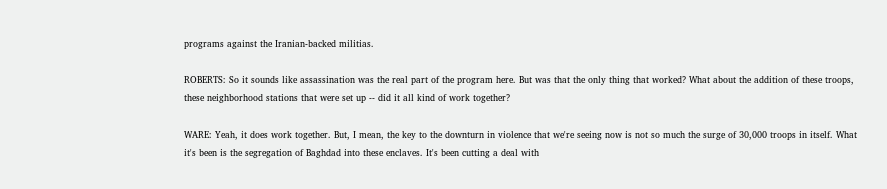programs against the Iranian-backed militias.

ROBERTS: So it sounds like assassination was the real part of the program here. But was that the only thing that worked? What about the addition of these troops, these neighborhood stations that were set up -- did it all kind of work together?

WARE: Yeah, it does work together. But, I mean, the key to the downturn in violence that we're seeing now is not so much the surge of 30,000 troops in itself. What it's been is the segregation of Baghdad into these enclaves. It's been cutting a deal with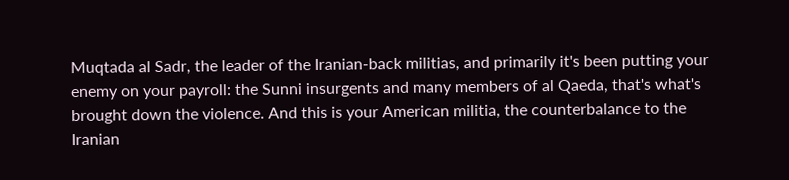Muqtada al Sadr, the leader of the Iranian-back militias, and primarily it's been putting your enemy on your payroll: the Sunni insurgents and many members of al Qaeda, that's what's brought down the violence. And this is your American militia, the counterbalance to the Iranian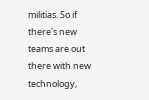militias. So if there's new teams are out there with new technology,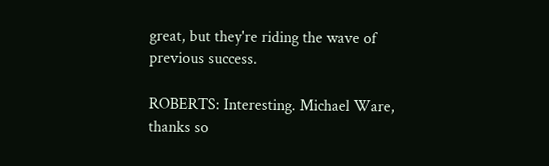great, but they're riding the wave of previous success.

ROBERTS: Interesting. Michael Ware, thanks so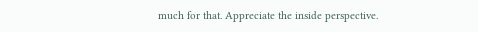much for that. Appreciate the inside perspective.